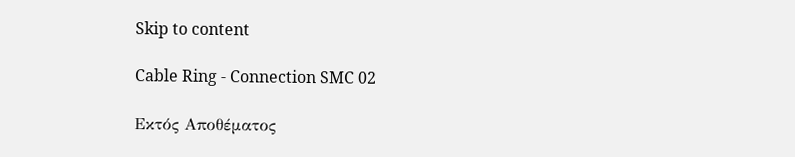Skip to content

Cable Ring - Connection SMC 02

Εκτός Αποθέματος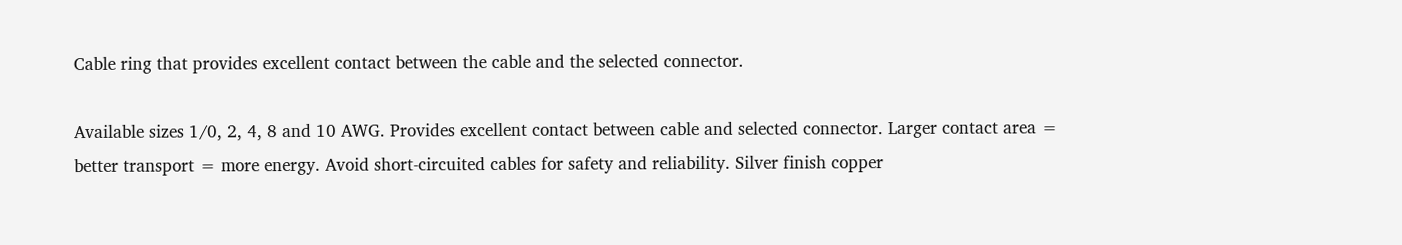Cable ring that provides excellent contact between the cable and the selected connector.

Available sizes 1/0, 2, 4, 8 and 10 AWG. Provides excellent contact between cable and selected connector. Larger contact area = better transport = more energy. Avoid short-circuited cables for safety and reliability. Silver finish copper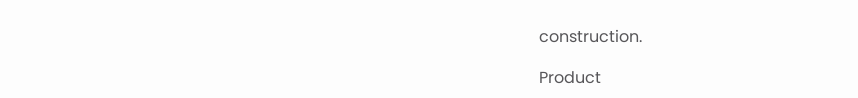construction.

Product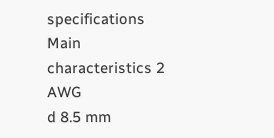specifications
Main characteristics 2 AWG
d 8.5 mm